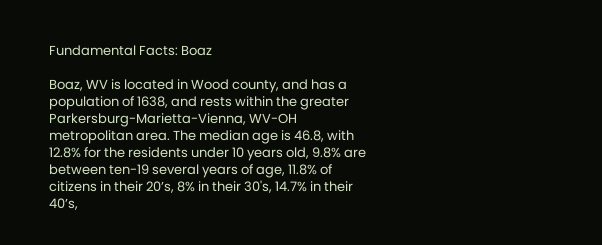Fundamental Facts: Boaz

Boaz, WV is located in Wood county, and has a population of 1638, and rests within the greater Parkersburg-Marietta-Vienna, WV-OH metropolitan area. The median age is 46.8, with 12.8% for the residents under 10 years old, 9.8% are between ten-19 several years of age, 11.8% of citizens in their 20’s, 8% in their 30's, 14.7% in their 40’s,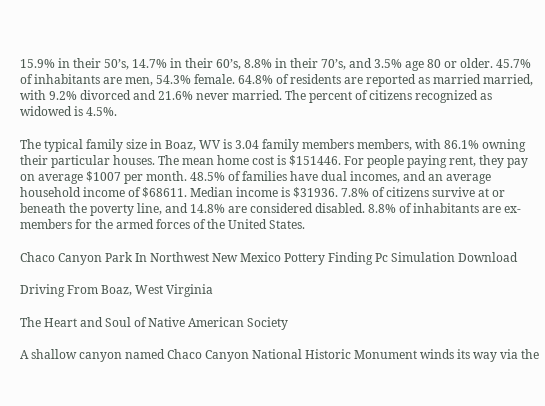15.9% in their 50’s, 14.7% in their 60’s, 8.8% in their 70’s, and 3.5% age 80 or older. 45.7% of inhabitants are men, 54.3% female. 64.8% of residents are reported as married married, with 9.2% divorced and 21.6% never married. The percent of citizens recognized as widowed is 4.5%.

The typical family size in Boaz, WV is 3.04 family members members, with 86.1% owning their particular houses. The mean home cost is $151446. For people paying rent, they pay on average $1007 per month. 48.5% of families have dual incomes, and an average household income of $68611. Median income is $31936. 7.8% of citizens survive at or beneath the poverty line, and 14.8% are considered disabled. 8.8% of inhabitants are ex-members for the armed forces of the United States.

Chaco Canyon Park In Northwest New Mexico Pottery Finding Pc Simulation Download

Driving From Boaz, West Virginia

The Heart and Soul of Native American Society

A shallow canyon named Chaco Canyon National Historic Monument winds its way via the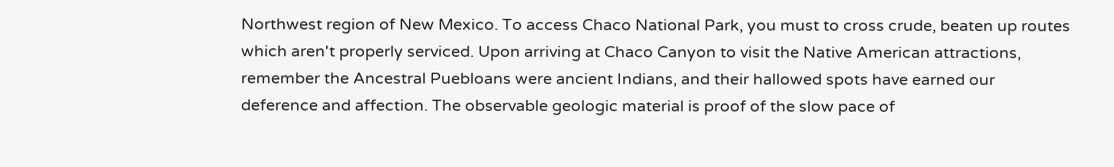Northwest region of New Mexico. To access Chaco National Park, you must to cross crude, beaten up routes which aren't properly serviced. Upon arriving at Chaco Canyon to visit the Native American attractions, remember the Ancestral Puebloans were ancient Indians, and their hallowed spots have earned our deference and affection. The observable geologic material is proof of the slow pace of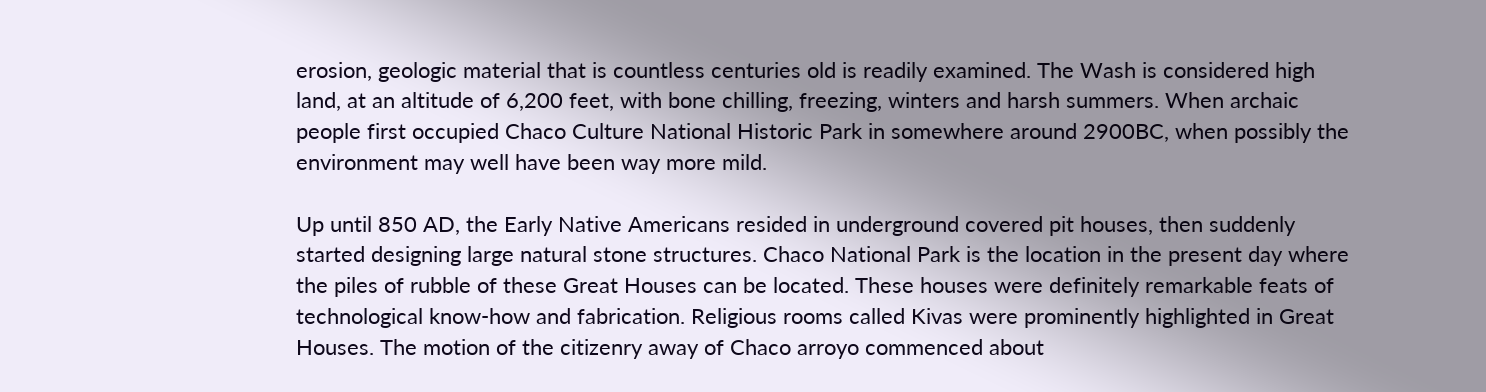erosion, geologic material that is countless centuries old is readily examined. The Wash is considered high land, at an altitude of 6,200 feet, with bone chilling, freezing, winters and harsh summers. When archaic people first occupied Chaco Culture National Historic Park in somewhere around 2900BC, when possibly the environment may well have been way more mild.

Up until 850 AD, the Early Native Americans resided in underground covered pit houses, then suddenly started designing large natural stone structures. Chaco National Park is the location in the present day where the piles of rubble of these Great Houses can be located. These houses were definitely remarkable feats of technological know-how and fabrication. Religious rooms called Kivas were prominently highlighted in Great Houses. The motion of the citizenry away of Chaco arroyo commenced about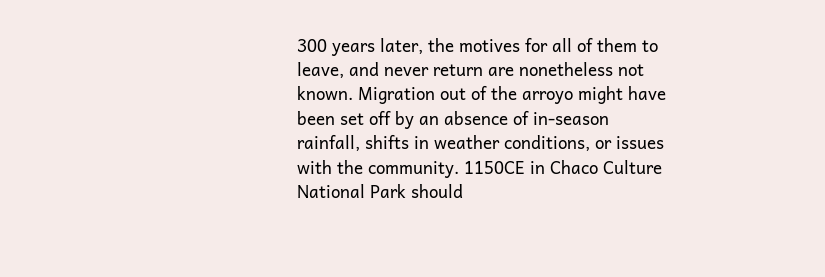300 years later, the motives for all of them to leave, and never return are nonetheless not known. Migration out of the arroyo might have been set off by an absence of in-season rainfall, shifts in weather conditions, or issues with the community. 1150CE in Chaco Culture National Park should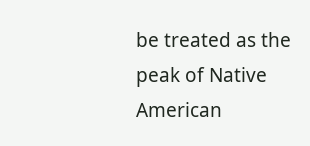be treated as the peak of Native American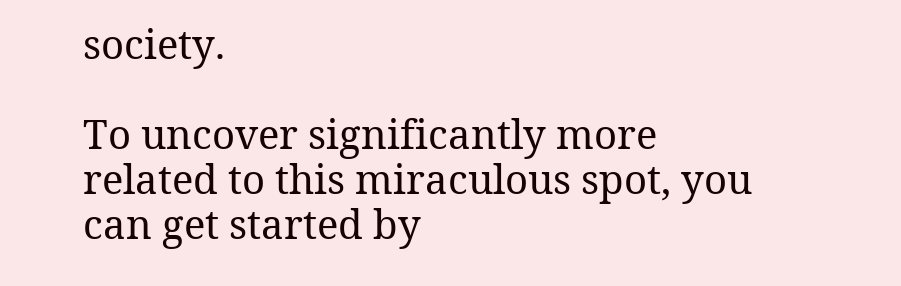society.

To uncover significantly more related to this miraculous spot, you can get started by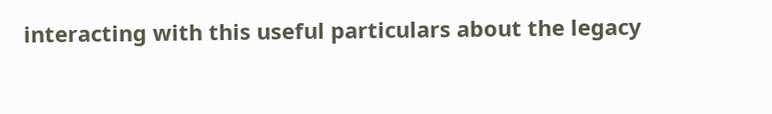interacting with this useful particulars about the legacy